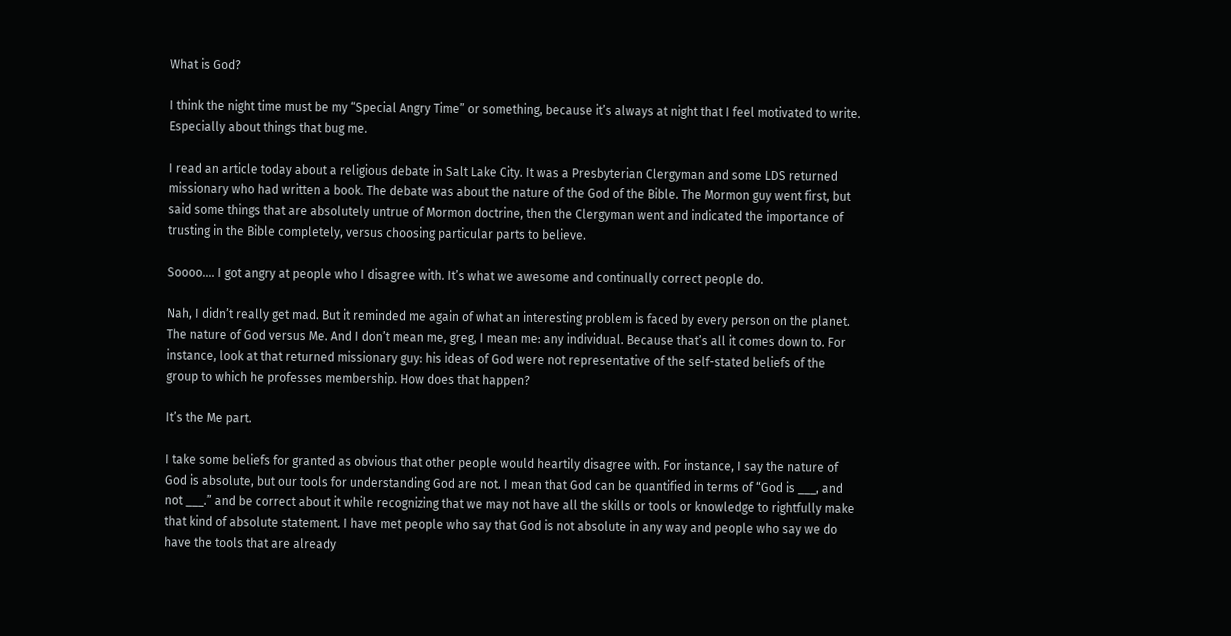What is God?

I think the night time must be my “Special Angry Time” or something, because it’s always at night that I feel motivated to write. Especially about things that bug me.

I read an article today about a religious debate in Salt Lake City. It was a Presbyterian Clergyman and some LDS returned missionary who had written a book. The debate was about the nature of the God of the Bible. The Mormon guy went first, but said some things that are absolutely untrue of Mormon doctrine, then the Clergyman went and indicated the importance of trusting in the Bible completely, versus choosing particular parts to believe.

Soooo…. I got angry at people who I disagree with. It’s what we awesome and continually correct people do.

Nah, I didn’t really get mad. But it reminded me again of what an interesting problem is faced by every person on the planet. The nature of God versus Me. And I don’t mean me, greg, I mean me: any individual. Because that’s all it comes down to. For instance, look at that returned missionary guy: his ideas of God were not representative of the self-stated beliefs of the group to which he professes membership. How does that happen?

It’s the Me part.

I take some beliefs for granted as obvious that other people would heartily disagree with. For instance, I say the nature of God is absolute, but our tools for understanding God are not. I mean that God can be quantified in terms of “God is ___, and not ___.” and be correct about it while recognizing that we may not have all the skills or tools or knowledge to rightfully make that kind of absolute statement. I have met people who say that God is not absolute in any way and people who say we do have the tools that are already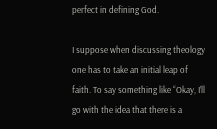perfect in defining God.

I suppose when discussing theology one has to take an initial leap of faith. To say something like “Okay, I’ll go with the idea that there is a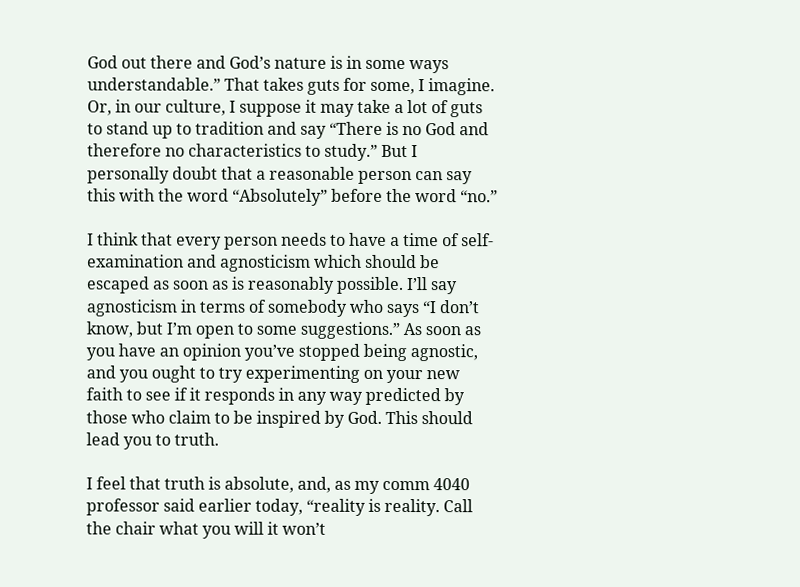God out there and God’s nature is in some ways understandable.” That takes guts for some, I imagine. Or, in our culture, I suppose it may take a lot of guts to stand up to tradition and say “There is no God and therefore no characteristics to study.” But I personally doubt that a reasonable person can say this with the word “Absolutely” before the word “no.”

I think that every person needs to have a time of self-examination and agnosticism which should be escaped as soon as is reasonably possible. I’ll say agnosticism in terms of somebody who says “I don’t know, but I’m open to some suggestions.” As soon as you have an opinion you’ve stopped being agnostic, and you ought to try experimenting on your new faith to see if it responds in any way predicted by those who claim to be inspired by God. This should lead you to truth.

I feel that truth is absolute, and, as my comm 4040 professor said earlier today, “reality is reality. Call the chair what you will it won’t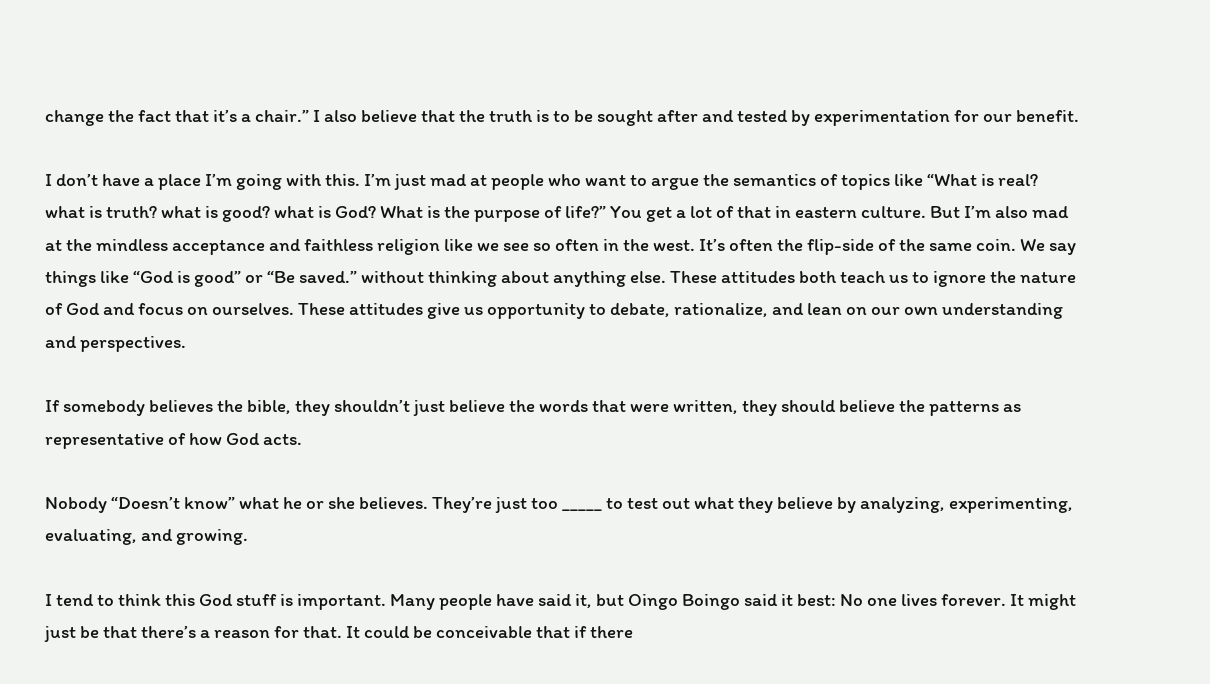change the fact that it’s a chair.” I also believe that the truth is to be sought after and tested by experimentation for our benefit.

I don’t have a place I’m going with this. I’m just mad at people who want to argue the semantics of topics like “What is real? what is truth? what is good? what is God? What is the purpose of life?” You get a lot of that in eastern culture. But I’m also mad at the mindless acceptance and faithless religion like we see so often in the west. It’s often the flip-side of the same coin. We say things like “God is good” or “Be saved.” without thinking about anything else. These attitudes both teach us to ignore the nature of God and focus on ourselves. These attitudes give us opportunity to debate, rationalize, and lean on our own understanding and perspectives.

If somebody believes the bible, they shouldn’t just believe the words that were written, they should believe the patterns as representative of how God acts.

Nobody “Doesn’t know” what he or she believes. They’re just too _____ to test out what they believe by analyzing, experimenting, evaluating, and growing.

I tend to think this God stuff is important. Many people have said it, but Oingo Boingo said it best: No one lives forever. It might just be that there’s a reason for that. It could be conceivable that if there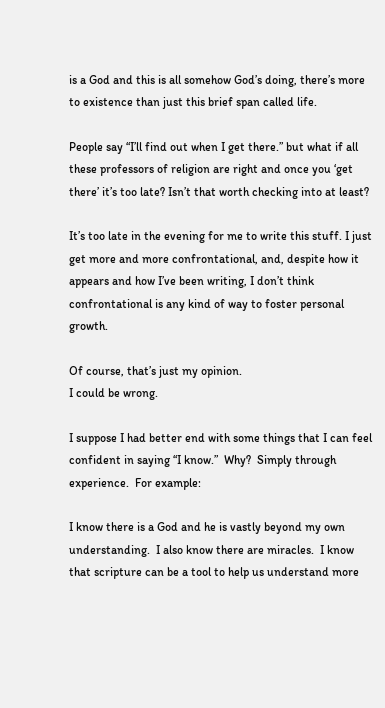is a God and this is all somehow God’s doing, there’s more to existence than just this brief span called life.

People say “I’ll find out when I get there.” but what if all these professors of religion are right and once you ‘get there’ it’s too late? Isn’t that worth checking into at least?

It’s too late in the evening for me to write this stuff. I just get more and more confrontational, and, despite how it appears and how I’ve been writing, I don’t think confrontational is any kind of way to foster personal growth.

Of course, that’s just my opinion.
I could be wrong.

I suppose I had better end with some things that I can feel confident in saying “I know.”  Why?  Simply through experience.  For example:

I know there is a God and he is vastly beyond my own understanding.  I also know there are miracles.  I know that scripture can be a tool to help us understand more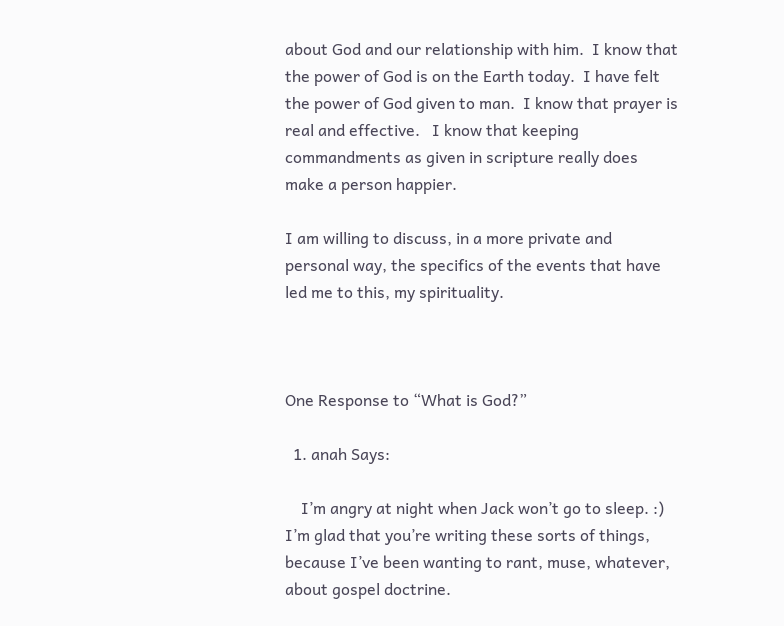about God and our relationship with him.  I know that the power of God is on the Earth today.  I have felt the power of God given to man.  I know that prayer is real and effective.   I know that keeping commandments as given in scripture really does make a person happier.

I am willing to discuss, in a more private and personal way, the specifics of the events that have led me to this, my spirituality.



One Response to “What is God?”

  1. anah Says:

    I’m angry at night when Jack won’t go to sleep. :) I’m glad that you’re writing these sorts of things, because I’ve been wanting to rant, muse, whatever, about gospel doctrine.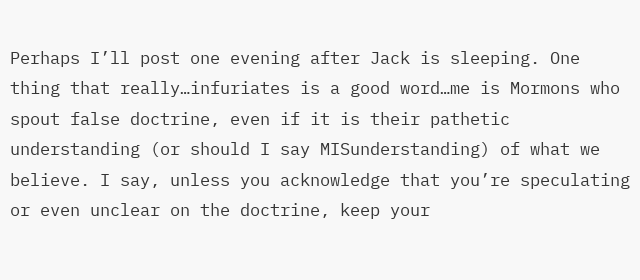Perhaps I’ll post one evening after Jack is sleeping. One thing that really…infuriates is a good word…me is Mormons who spout false doctrine, even if it is their pathetic understanding (or should I say MISunderstanding) of what we believe. I say, unless you acknowledge that you’re speculating or even unclear on the doctrine, keep your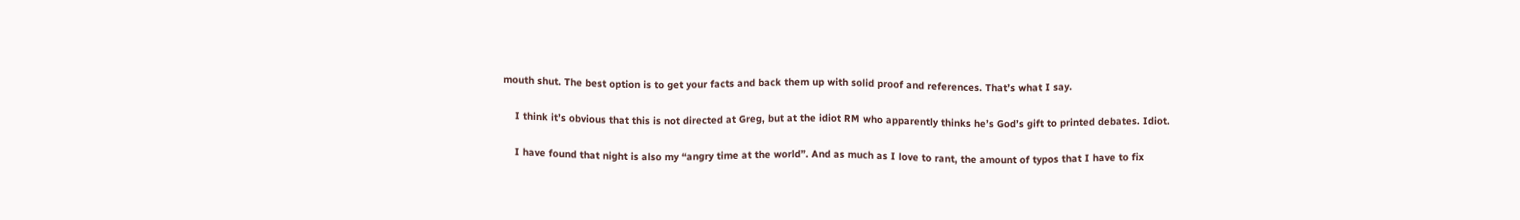mouth shut. The best option is to get your facts and back them up with solid proof and references. That’s what I say.

    I think it’s obvious that this is not directed at Greg, but at the idiot RM who apparently thinks he’s God’s gift to printed debates. Idiot.

    I have found that night is also my “angry time at the world”. And as much as I love to rant, the amount of typos that I have to fix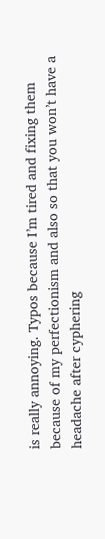is really annoying. Typos because I’m tired and fixing them because of my perfectionism and also so that you won’t have a headache after cyphering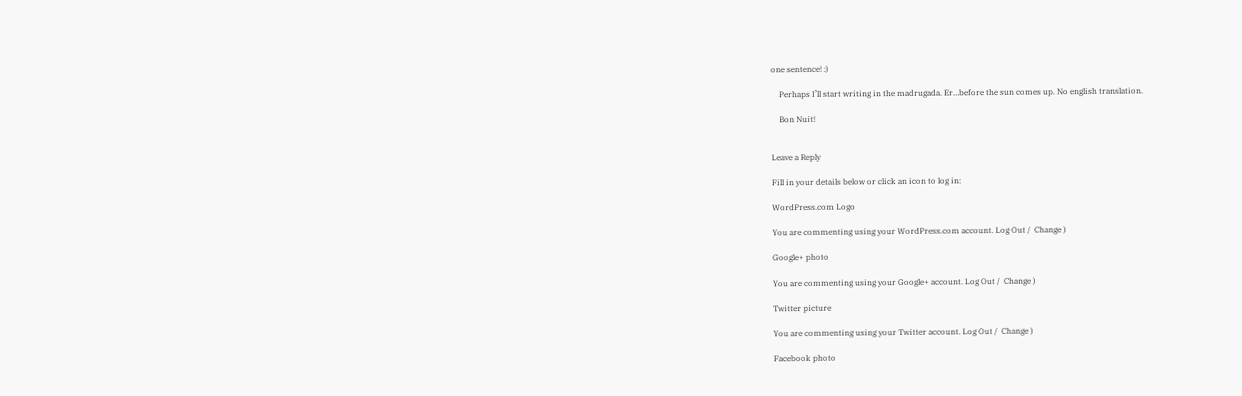one sentence! :)

    Perhaps I’ll start writing in the madrugada. Er…before the sun comes up. No english translation.

    Bon Nuit!


Leave a Reply

Fill in your details below or click an icon to log in:

WordPress.com Logo

You are commenting using your WordPress.com account. Log Out /  Change )

Google+ photo

You are commenting using your Google+ account. Log Out /  Change )

Twitter picture

You are commenting using your Twitter account. Log Out /  Change )

Facebook photo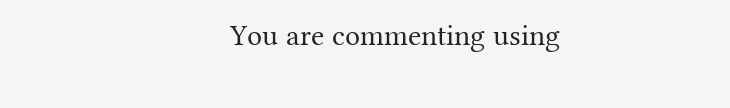You are commenting using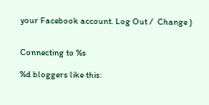your Facebook account. Log Out /  Change )


Connecting to %s

%d bloggers like this: